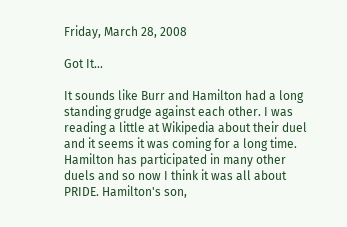Friday, March 28, 2008

Got It...

It sounds like Burr and Hamilton had a long standing grudge against each other. I was reading a little at Wikipedia about their duel and it seems it was coming for a long time. Hamilton has participated in many other duels and so now I think it was all about PRIDE. Hamilton's son,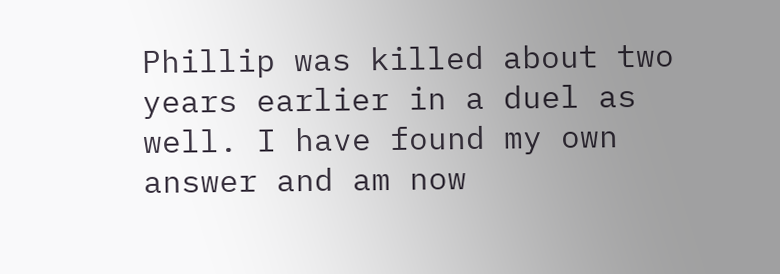Phillip was killed about two years earlier in a duel as well. I have found my own answer and am now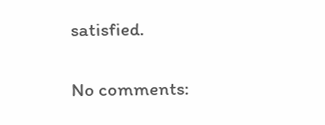satisfied.

No comments: